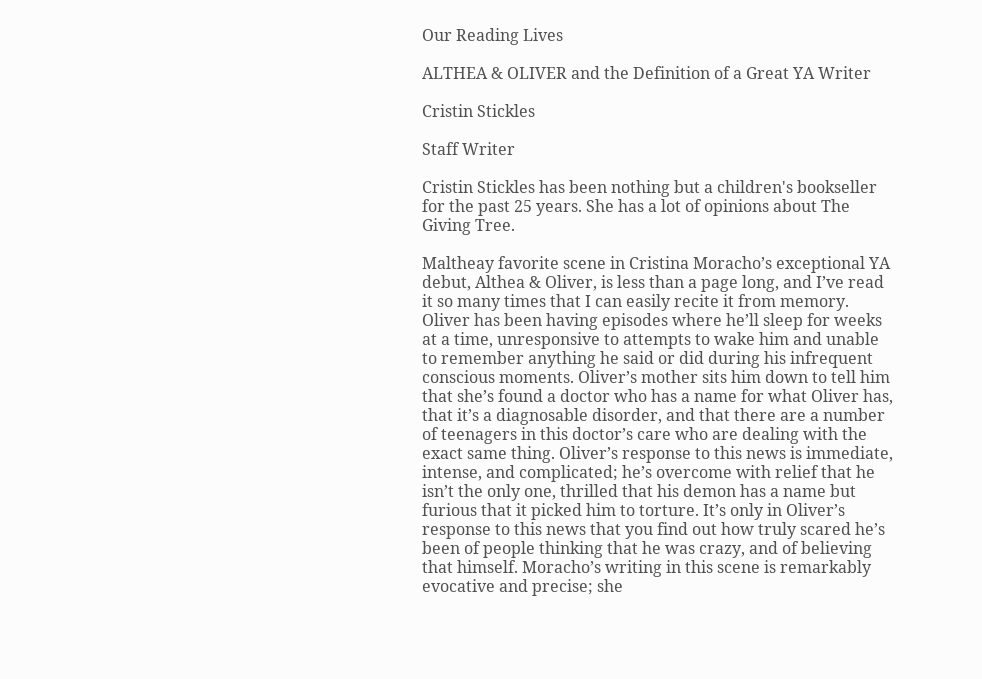Our Reading Lives

ALTHEA & OLIVER and the Definition of a Great YA Writer

Cristin Stickles

Staff Writer

Cristin Stickles has been nothing but a children's bookseller for the past 25 years. She has a lot of opinions about The Giving Tree.

Maltheay favorite scene in Cristina Moracho’s exceptional YA debut, Althea & Oliver, is less than a page long, and I’ve read it so many times that I can easily recite it from memory. Oliver has been having episodes where he’ll sleep for weeks at a time, unresponsive to attempts to wake him and unable to remember anything he said or did during his infrequent conscious moments. Oliver’s mother sits him down to tell him that she’s found a doctor who has a name for what Oliver has, that it’s a diagnosable disorder, and that there are a number of teenagers in this doctor’s care who are dealing with the exact same thing. Oliver’s response to this news is immediate, intense, and complicated; he’s overcome with relief that he isn’t the only one, thrilled that his demon has a name but furious that it picked him to torture. It’s only in Oliver’s response to this news that you find out how truly scared he’s been of people thinking that he was crazy, and of believing that himself. Moracho’s writing in this scene is remarkably evocative and precise; she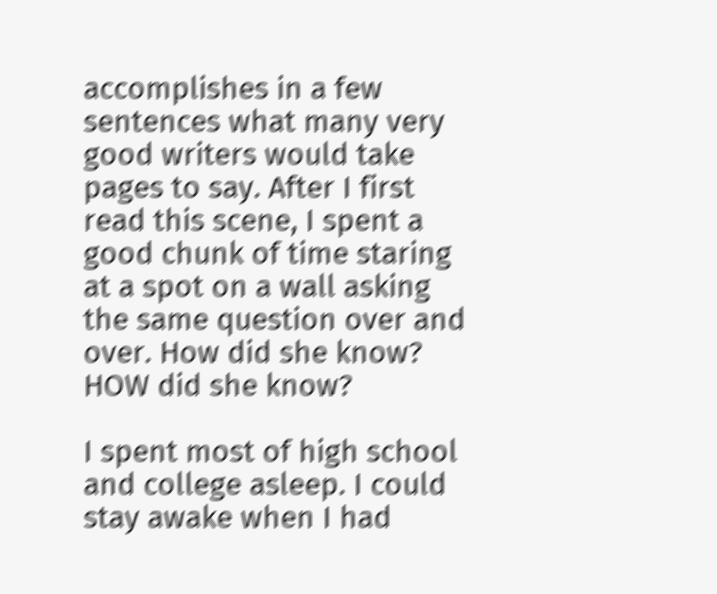accomplishes in a few sentences what many very good writers would take pages to say. After I first read this scene, I spent a good chunk of time staring at a spot on a wall asking the same question over and over. How did she know? HOW did she know?

I spent most of high school and college asleep. I could stay awake when I had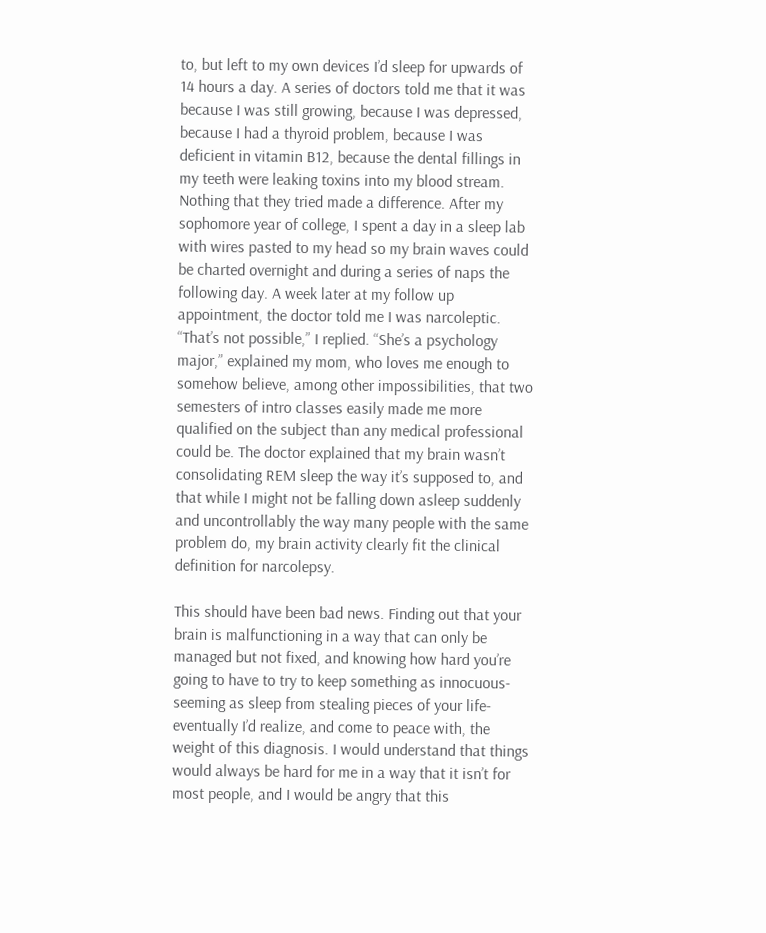to, but left to my own devices I’d sleep for upwards of 14 hours a day. A series of doctors told me that it was because I was still growing, because I was depressed, because I had a thyroid problem, because I was deficient in vitamin B12, because the dental fillings in my teeth were leaking toxins into my blood stream. Nothing that they tried made a difference. After my sophomore year of college, I spent a day in a sleep lab with wires pasted to my head so my brain waves could be charted overnight and during a series of naps the following day. A week later at my follow up appointment, the doctor told me I was narcoleptic. “That’s not possible,” I replied. “She’s a psychology major,” explained my mom, who loves me enough to somehow believe, among other impossibilities, that two semesters of intro classes easily made me more qualified on the subject than any medical professional could be. The doctor explained that my brain wasn’t consolidating REM sleep the way it’s supposed to, and that while I might not be falling down asleep suddenly and uncontrollably the way many people with the same problem do, my brain activity clearly fit the clinical definition for narcolepsy.

This should have been bad news. Finding out that your brain is malfunctioning in a way that can only be managed but not fixed, and knowing how hard you’re going to have to try to keep something as innocuous-seeming as sleep from stealing pieces of your life- eventually I’d realize, and come to peace with, the weight of this diagnosis. I would understand that things would always be hard for me in a way that it isn’t for most people, and I would be angry that this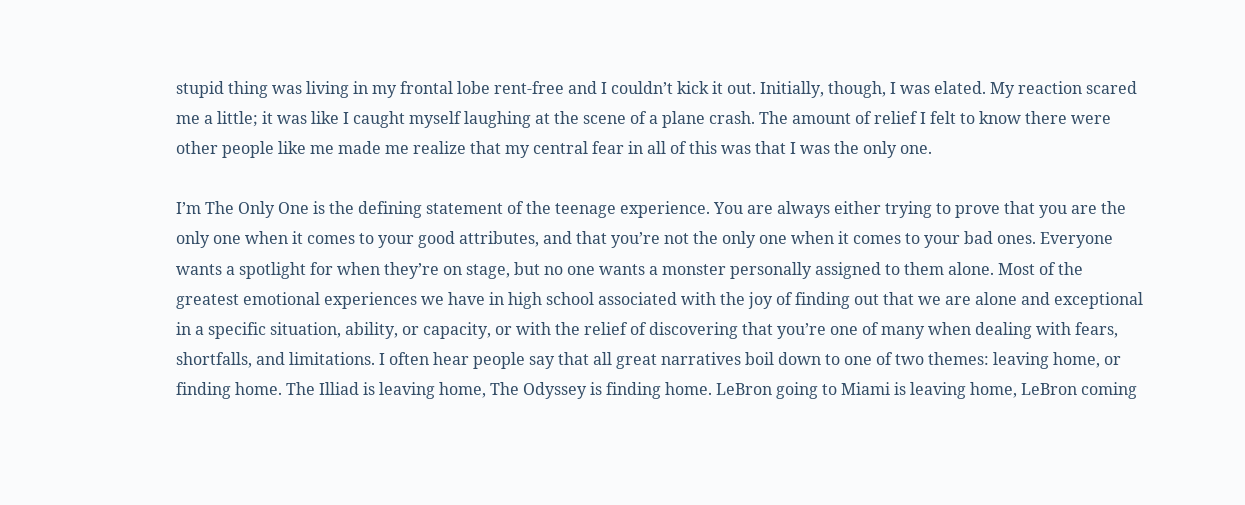stupid thing was living in my frontal lobe rent-free and I couldn’t kick it out. Initially, though, I was elated. My reaction scared me a little; it was like I caught myself laughing at the scene of a plane crash. The amount of relief I felt to know there were other people like me made me realize that my central fear in all of this was that I was the only one.

I’m The Only One is the defining statement of the teenage experience. You are always either trying to prove that you are the only one when it comes to your good attributes, and that you’re not the only one when it comes to your bad ones. Everyone wants a spotlight for when they’re on stage, but no one wants a monster personally assigned to them alone. Most of the greatest emotional experiences we have in high school associated with the joy of finding out that we are alone and exceptional in a specific situation, ability, or capacity, or with the relief of discovering that you’re one of many when dealing with fears, shortfalls, and limitations. I often hear people say that all great narratives boil down to one of two themes: leaving home, or finding home. The Illiad is leaving home, The Odyssey is finding home. LeBron going to Miami is leaving home, LeBron coming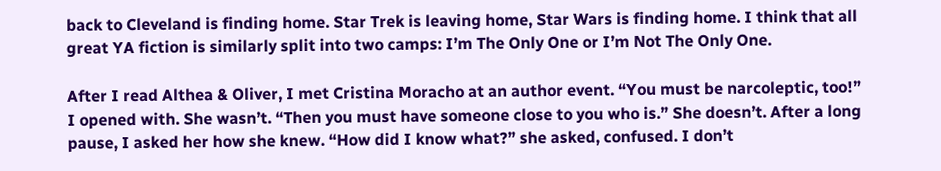back to Cleveland is finding home. Star Trek is leaving home, Star Wars is finding home. I think that all great YA fiction is similarly split into two camps: I’m The Only One or I’m Not The Only One.

After I read Althea & Oliver, I met Cristina Moracho at an author event. “You must be narcoleptic, too!” I opened with. She wasn’t. “Then you must have someone close to you who is.” She doesn’t. After a long pause, I asked her how she knew. “How did I know what?” she asked, confused. I don’t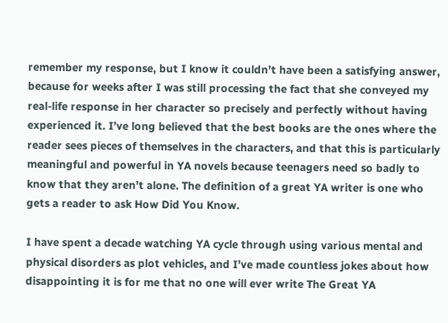remember my response, but I know it couldn’t have been a satisfying answer, because for weeks after I was still processing the fact that she conveyed my real-life response in her character so precisely and perfectly without having experienced it. I’ve long believed that the best books are the ones where the reader sees pieces of themselves in the characters, and that this is particularly meaningful and powerful in YA novels because teenagers need so badly to know that they aren’t alone. The definition of a great YA writer is one who gets a reader to ask How Did You Know.

I have spent a decade watching YA cycle through using various mental and physical disorders as plot vehicles, and I’ve made countless jokes about how disappointing it is for me that no one will ever write The Great YA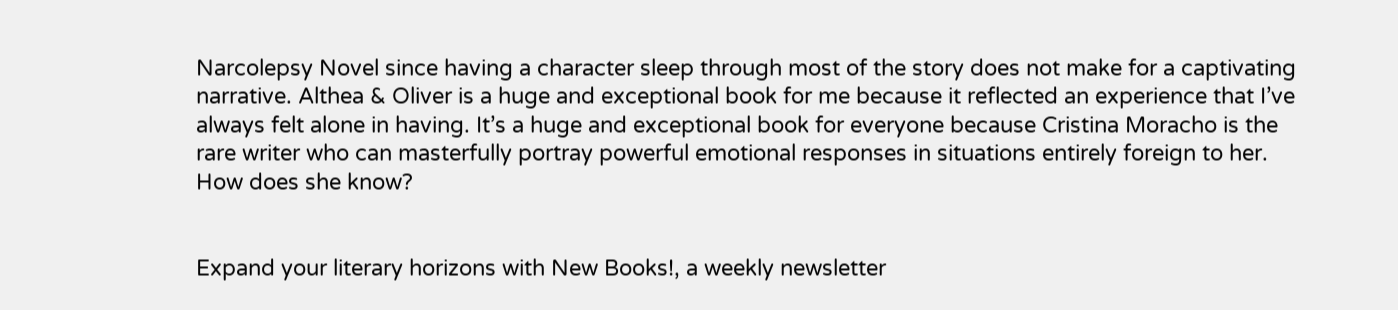Narcolepsy Novel since having a character sleep through most of the story does not make for a captivating narrative. Althea & Oliver is a huge and exceptional book for me because it reflected an experience that I’ve always felt alone in having. It’s a huge and exceptional book for everyone because Cristina Moracho is the rare writer who can masterfully portray powerful emotional responses in situations entirely foreign to her. How does she know?


Expand your literary horizons with New Books!, a weekly newsletter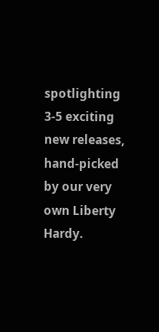spotlighting 3-5 exciting new releases, hand-picked by our very own Liberty Hardy.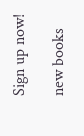Sign up now!

new books